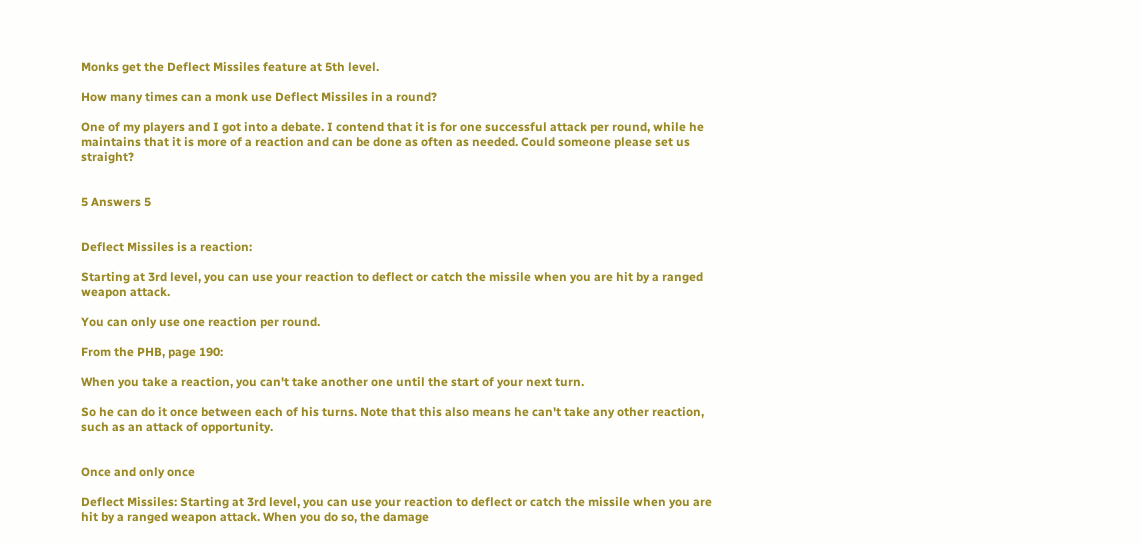Monks get the Deflect Missiles feature at 5th level.

How many times can a monk use Deflect Missiles in a round?

One of my players and I got into a debate. I contend that it is for one successful attack per round, while he maintains that it is more of a reaction and can be done as often as needed. Could someone please set us straight?


5 Answers 5


Deflect Missiles is a reaction:

Starting at 3rd level, you can use your reaction to deflect or catch the missile when you are hit by a ranged weapon attack.

You can only use one reaction per round.

From the PHB, page 190:

When you take a reaction, you can't take another one until the start of your next turn.

So he can do it once between each of his turns. Note that this also means he can't take any other reaction, such as an attack of opportunity.


Once and only once

Deflect Missiles: Starting at 3rd level, you can use your reaction to deflect or catch the missile when you are hit by a ranged weapon attack. When you do so, the damage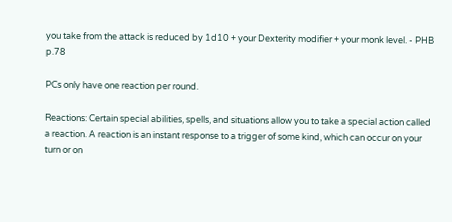you take from the attack is reduced by 1d10 + your Dexterity modifier + your monk level. - PHB p.78

PCs only have one reaction per round.

Reactions: Certain special abilities, spells, and situations allow you to take a special action called a reaction. A reaction is an instant response to a trigger of some kind, which can occur on your turn or on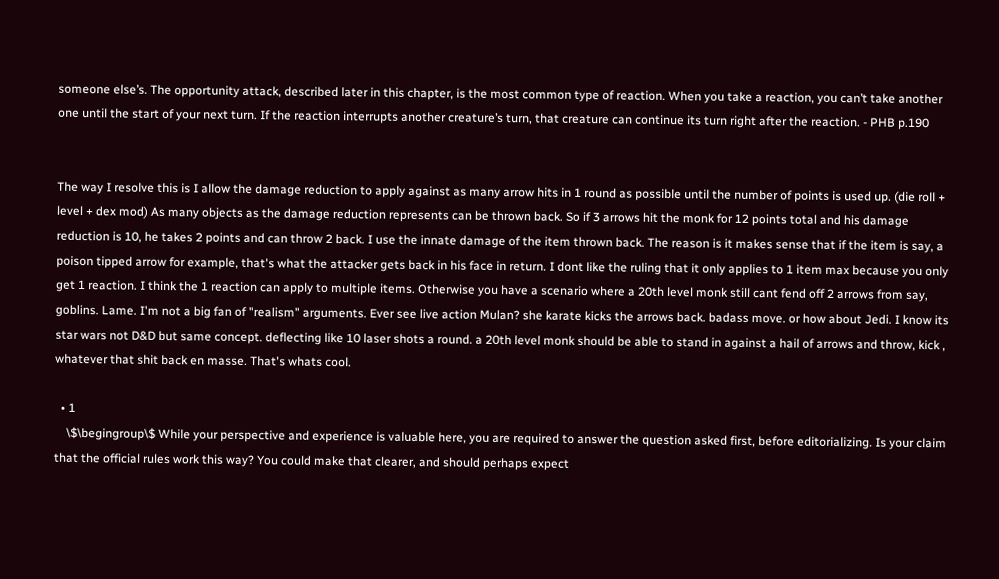someone else’s. The opportunity attack, described later in this chapter, is the most common type of reaction. When you take a reaction, you can’t take another one until the start of your next turn. If the reaction interrupts another creature’s turn, that creature can continue its turn right after the reaction. - PHB p.190


The way I resolve this is I allow the damage reduction to apply against as many arrow hits in 1 round as possible until the number of points is used up. (die roll + level + dex mod) As many objects as the damage reduction represents can be thrown back. So if 3 arrows hit the monk for 12 points total and his damage reduction is 10, he takes 2 points and can throw 2 back. I use the innate damage of the item thrown back. The reason is it makes sense that if the item is say, a poison tipped arrow for example, that's what the attacker gets back in his face in return. I dont like the ruling that it only applies to 1 item max because you only get 1 reaction. I think the 1 reaction can apply to multiple items. Otherwise you have a scenario where a 20th level monk still cant fend off 2 arrows from say, goblins. Lame. I'm not a big fan of "realism" arguments. Ever see live action Mulan? she karate kicks the arrows back. badass move. or how about Jedi. I know its star wars not D&D but same concept. deflecting like 10 laser shots a round. a 20th level monk should be able to stand in against a hail of arrows and throw, kick , whatever that shit back en masse. That's whats cool.

  • 1
    \$\begingroup\$ While your perspective and experience is valuable here, you are required to answer the question asked first, before editorializing. Is your claim that the official rules work this way? You could make that clearer, and should perhaps expect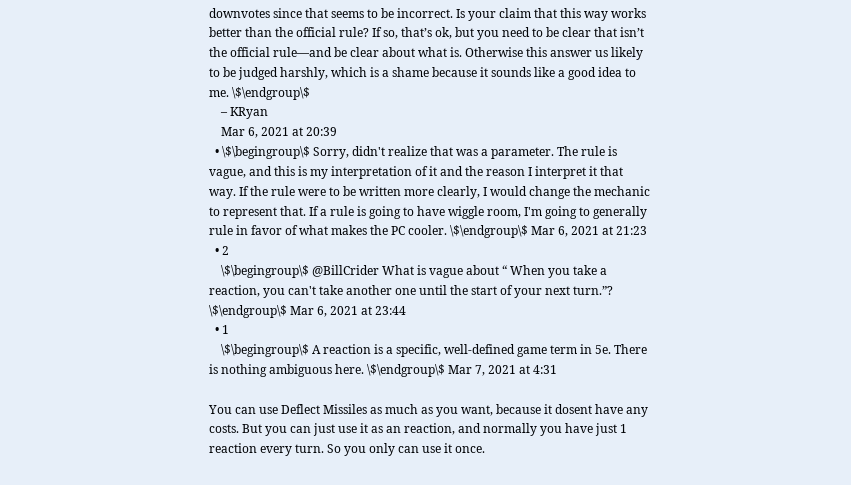downvotes since that seems to be incorrect. Is your claim that this way works better than the official rule? If so, that’s ok, but you need to be clear that isn’t the official rule—and be clear about what is. Otherwise this answer us likely to be judged harshly, which is a shame because it sounds like a good idea to me. \$\endgroup\$
    – KRyan
    Mar 6, 2021 at 20:39
  • \$\begingroup\$ Sorry, didn't realize that was a parameter. The rule is vague, and this is my interpretation of it and the reason I interpret it that way. If the rule were to be written more clearly, I would change the mechanic to represent that. If a rule is going to have wiggle room, I'm going to generally rule in favor of what makes the PC cooler. \$\endgroup\$ Mar 6, 2021 at 21:23
  • 2
    \$\begingroup\$ @BillCrider What is vague about “ When you take a reaction, you can't take another one until the start of your next turn.”? \$\endgroup\$ Mar 6, 2021 at 23:44
  • 1
    \$\begingroup\$ A reaction is a specific, well-defined game term in 5e. There is nothing ambiguous here. \$\endgroup\$ Mar 7, 2021 at 4:31

You can use Deflect Missiles as much as you want, because it dosent have any costs. But you can just use it as an reaction, and normally you have just 1 reaction every turn. So you only can use it once.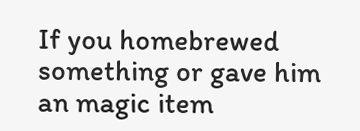If you homebrewed something or gave him an magic item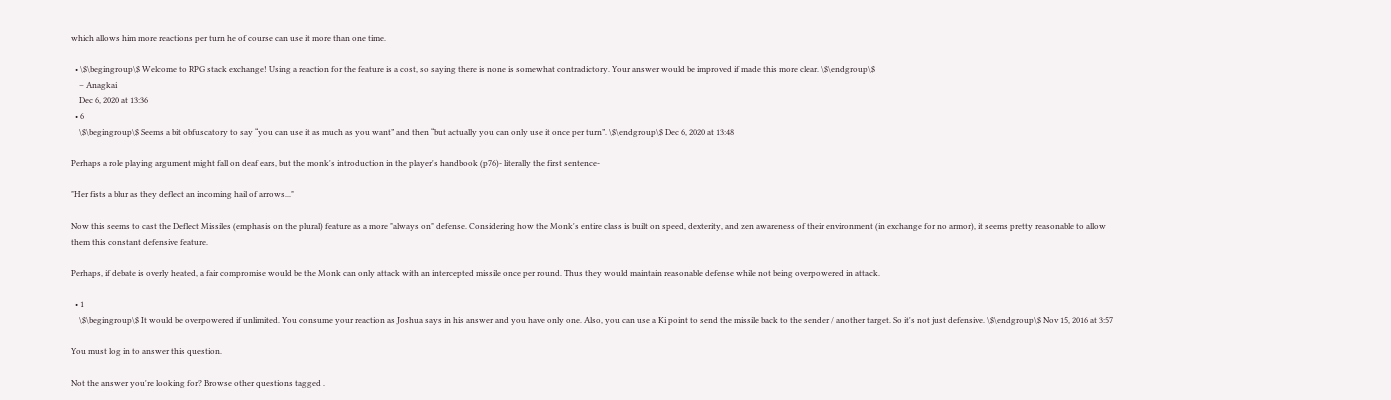which allows him more reactions per turn he of course can use it more than one time.

  • \$\begingroup\$ Welcome to RPG stack exchange! Using a reaction for the feature is a cost, so saying there is none is somewhat contradictory. Your answer would be improved if made this more clear. \$\endgroup\$
    – Anagkai
    Dec 6, 2020 at 13:36
  • 6
    \$\begingroup\$ Seems a bit obfuscatory to say “you can use it as much as you want” and then “but actually you can only use it once per turn”. \$\endgroup\$ Dec 6, 2020 at 13:48

Perhaps a role playing argument might fall on deaf ears, but the monk's introduction in the player's handbook (p76)- literally the first sentence-

"Her fists a blur as they deflect an incoming hail of arrows..."

Now this seems to cast the Deflect Missiles (emphasis on the plural) feature as a more "always on" defense. Considering how the Monk's entire class is built on speed, dexterity, and zen awareness of their environment (in exchange for no armor), it seems pretty reasonable to allow them this constant defensive feature.

Perhaps, if debate is overly heated, a fair compromise would be the Monk can only attack with an intercepted missile once per round. Thus they would maintain reasonable defense while not being overpowered in attack.

  • 1
    \$\begingroup\$ It would be overpowered if unlimited. You consume your reaction as Joshua says in his answer and you have only one. Also, you can use a Ki point to send the missile back to the sender / another target. So it's not just defensive. \$\endgroup\$ Nov 15, 2016 at 3:57

You must log in to answer this question.

Not the answer you're looking for? Browse other questions tagged .